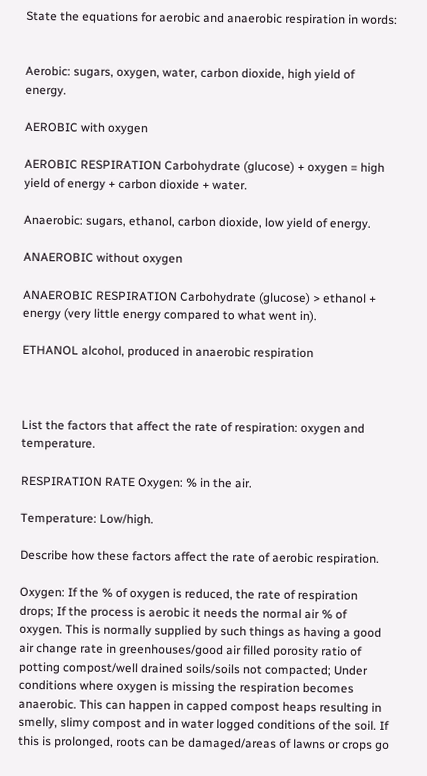State the equations for aerobic and anaerobic respiration in words:


Aerobic: sugars, oxygen, water, carbon dioxide, high yield of energy.

AEROBIC with oxygen

AEROBIC RESPIRATION Carbohydrate (glucose) + oxygen = high yield of energy + carbon dioxide + water.

Anaerobic: sugars, ethanol, carbon dioxide, low yield of energy.

ANAEROBIC without oxygen

ANAEROBIC RESPIRATION Carbohydrate (glucose) > ethanol + energy (very little energy compared to what went in).

ETHANOL alcohol, produced in anaerobic respiration



List the factors that affect the rate of respiration: oxygen and temperature.

RESPIRATION RATE Oxygen: % in the air.

Temperature: Low/high.

Describe how these factors affect the rate of aerobic respiration.

Oxygen: If the % of oxygen is reduced, the rate of respiration drops; If the process is aerobic it needs the normal air % of oxygen. This is normally supplied by such things as having a good air change rate in greenhouses/good air filled porosity ratio of potting compost/well drained soils/soils not compacted; Under conditions where oxygen is missing the respiration becomes anaerobic. This can happen in capped compost heaps resulting in smelly, slimy compost and in water logged conditions of the soil. If this is prolonged, roots can be damaged/areas of lawns or crops go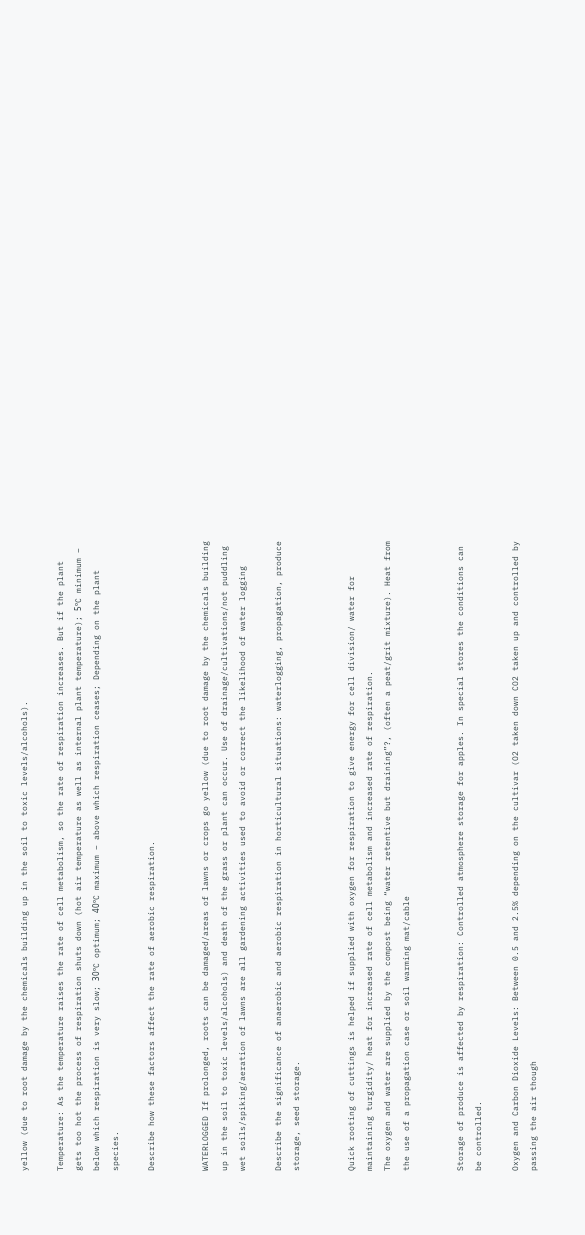yellow (due to root damage by the chemicals building up in the soil to toxic levels/alcohols).

Temperature: As the temperature raises the rate of cell metabolism, so the rate of respiration increases. But if the plant gets too hot the process of respiration shuts down (hot air temperature as well as internal plant temperature); 5ºC minimum – below which respiration is very slow; 30ºC optimum; 40ºC maximum – above which respiration ceases; Depending on the plant species.

Describe how these factors affect the rate of aerobic respiration.


WATERLOGGED If prolonged, roots can be damaged/areas of lawns or crops go yellow (due to root damage by the chemicals building up in the soil to toxic levels/alcohols) and death of the grass or plant can occur. Use of drainage/cultivations/not puddling wet soils/spiking/aeration of lawns are all gardening activities used to avoid or correct the likelihood of water logging

Describe the significance of anaerobic and aerobic respiration in horticultural situations: waterlogging, propagation, produce storage, seed storage.


Quick rooting of cuttings is helped if supplied with oxygen for respiration to give energy for cell division/ water for maintaining turgidity/ heat for increased rate of cell metabolism and increased rate of respiration.
The oxygen and water are supplied by the compost being “water retentive but draining”?, (often a peat/grit mixture). Heat from the use of a propagation case or soil warming mat/cable


Storage of produce is affected by respiration: Controlled atmosphere storage for apples. In special stores the conditions can be controlled.

Oxygen and Carbon Dioxide Levels: Between 0.5 and 2.5% depending on the cultivar (O2 taken down CO2 taken up and controlled by passing the air though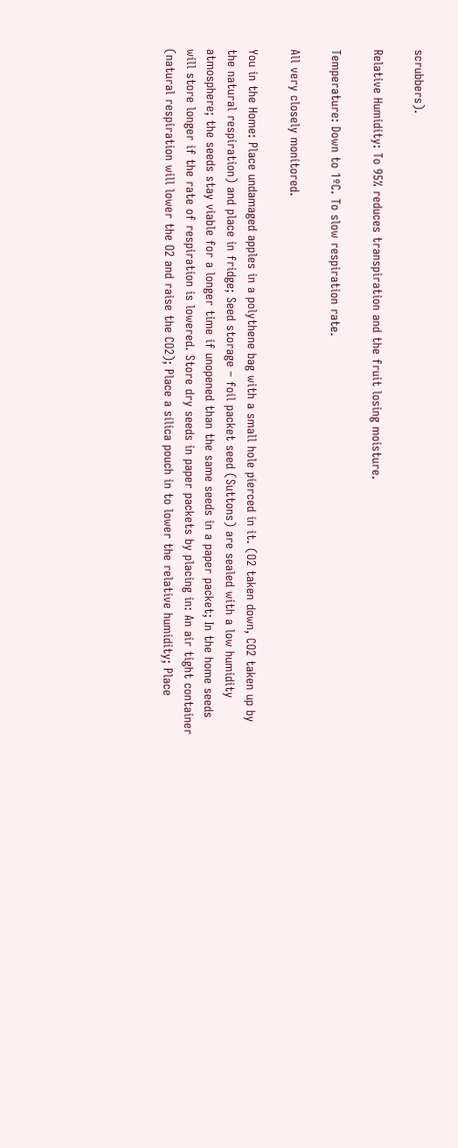scrubbers).

Relative Humidity: To 95% reduces transpiration and the fruit losing moisture.

Temperature: Down to 1ºC. To slow respiration rate.

All very closely monitored.

You in the Home: Place undamaged apples in a polythene bag with a small hole pierced in it. (O2 taken down, CO2 taken up by the natural respiration) and place in fridge; Seed storage – foil packet seed (Suttons) are sealed with a low humidity atmosphere; the seeds stay viable for a longer time if unopened than the same seeds in a paper packet; In the home seeds will store longer if the rate of respiration is lowered. Store dry seeds in paper packets by placing in: An air tight container (natural respiration will lower the O2 and raise the CO2); Place a silica pouch in to lower the relative humidity; Place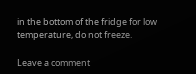in the bottom of the fridge for low temperature, do not freeze.

Leave a comment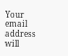Your email address will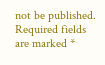not be published. Required fields are marked *